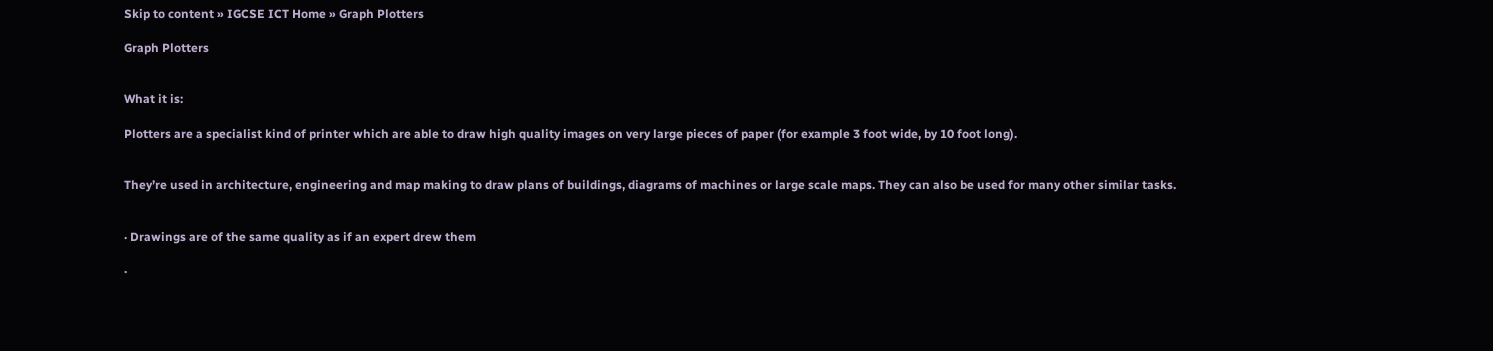Skip to content » IGCSE ICT Home » Graph Plotters

Graph Plotters


What it is:

Plotters are a specialist kind of printer which are able to draw high quality images on very large pieces of paper (for example 3 foot wide, by 10 foot long).


They’re used in architecture, engineering and map making to draw plans of buildings, diagrams of machines or large scale maps. They can also be used for many other similar tasks.


· Drawings are of the same quality as if an expert drew them

·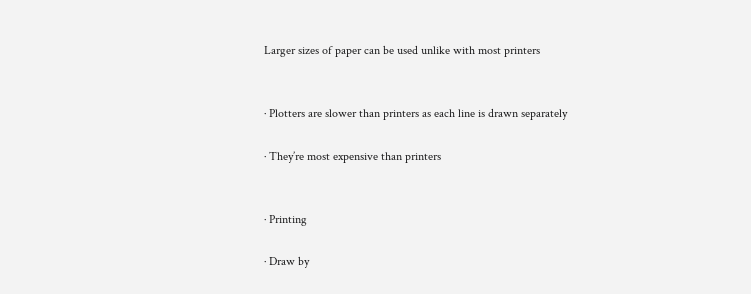Larger sizes of paper can be used unlike with most printers


· Plotters are slower than printers as each line is drawn separately

· They’re most expensive than printers


· Printing

· Draw by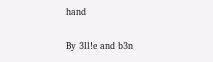hand

By 3ll!e and b3n